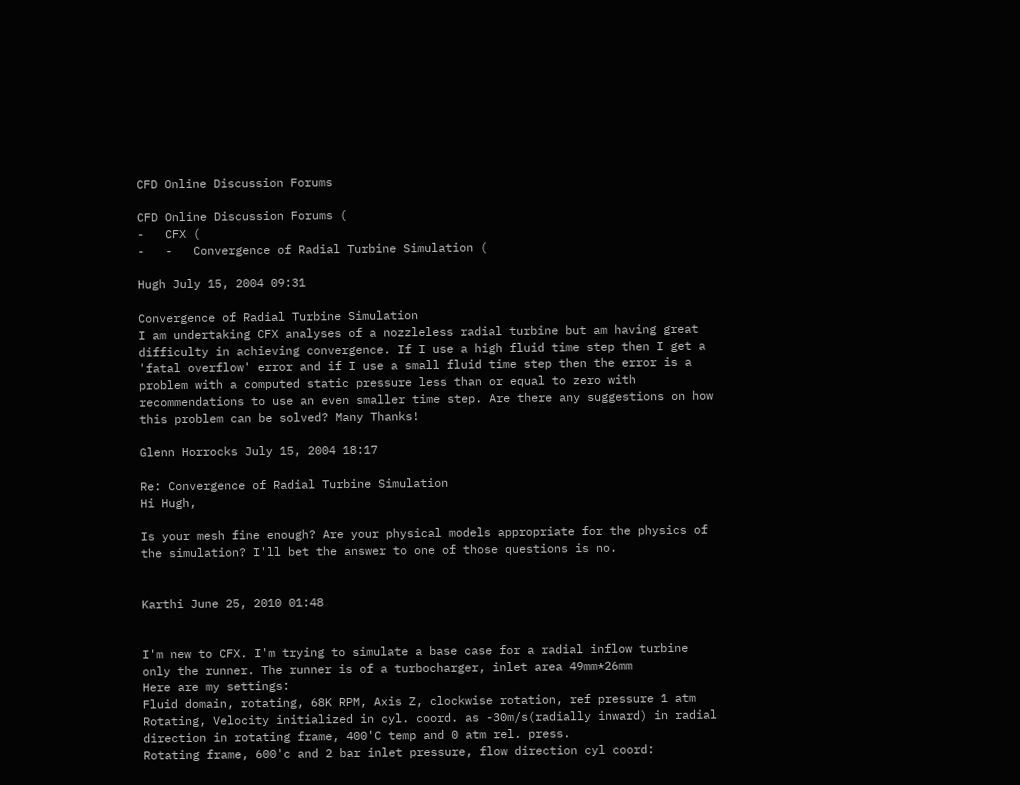CFD Online Discussion Forums

CFD Online Discussion Forums (
-   CFX (
-   -   Convergence of Radial Turbine Simulation (

Hugh July 15, 2004 09:31

Convergence of Radial Turbine Simulation
I am undertaking CFX analyses of a nozzleless radial turbine but am having great difficulty in achieving convergence. If I use a high fluid time step then I get a 'fatal overflow' error and if I use a small fluid time step then the error is a problem with a computed static pressure less than or equal to zero with recommendations to use an even smaller time step. Are there any suggestions on how this problem can be solved? Many Thanks!

Glenn Horrocks July 15, 2004 18:17

Re: Convergence of Radial Turbine Simulation
Hi Hugh,

Is your mesh fine enough? Are your physical models appropriate for the physics of the simulation? I'll bet the answer to one of those questions is no.


Karthi June 25, 2010 01:48


I'm new to CFX. I'm trying to simulate a base case for a radial inflow turbine only the runner. The runner is of a turbocharger, inlet area 49mm*26mm
Here are my settings:
Fluid domain, rotating, 68K RPM, Axis Z, clockwise rotation, ref pressure 1 atm
Rotating, Velocity initialized in cyl. coord. as -30m/s(radially inward) in radial direction in rotating frame, 400'C temp and 0 atm rel. press.
Rotating frame, 600'c and 2 bar inlet pressure, flow direction cyl coord: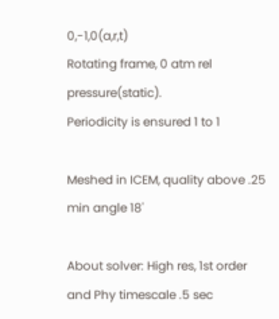0,-1,0(a,r,t)
Rotating frame, 0 atm rel pressure(static).
Periodicity is ensured 1 to 1

Meshed in ICEM, quality above .25 min angle 18'

About solver: High res, 1st order and Phy timescale .5 sec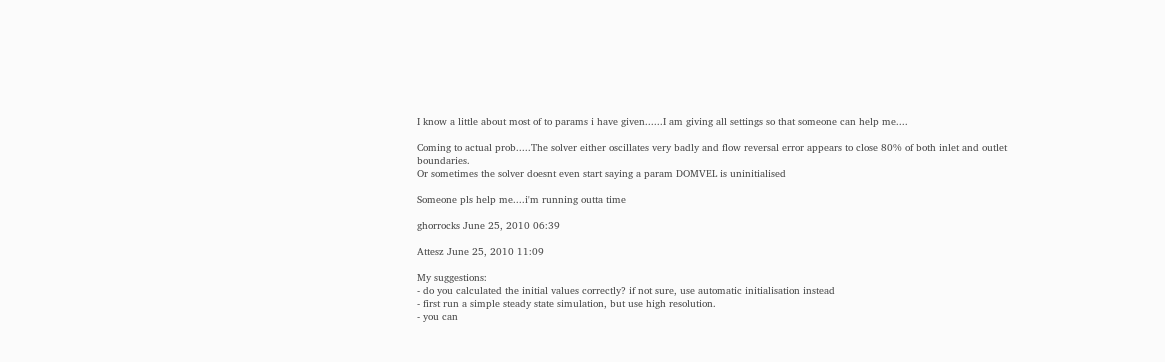I know a little about most of to params i have given......I am giving all settings so that someone can help me....

Coming to actual prob.....The solver either oscillates very badly and flow reversal error appears to close 80% of both inlet and outlet boundaries.
Or sometimes the solver doesnt even start saying a param DOMVEL is uninitialised

Someone pls help me....i'm running outta time

ghorrocks June 25, 2010 06:39

Attesz June 25, 2010 11:09

My suggestions:
- do you calculated the initial values correctly? if not sure, use automatic initialisation instead
- first run a simple steady state simulation, but use high resolution.
- you can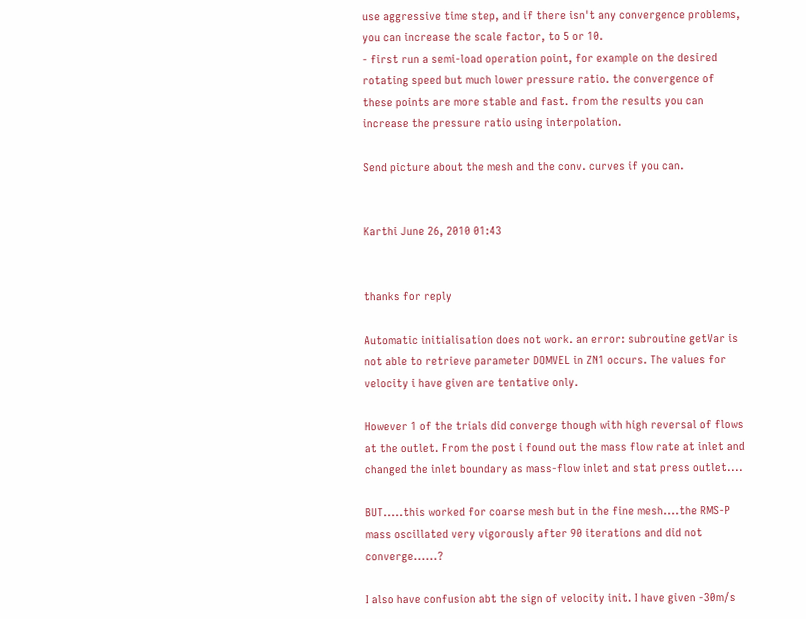use aggressive time step, and if there isn't any convergence problems, you can increase the scale factor, to 5 or 10.
- first run a semi-load operation point, for example on the desired rotating speed but much lower pressure ratio. the convergence of these points are more stable and fast. from the results you can increase the pressure ratio using interpolation.

Send picture about the mesh and the conv. curves if you can.


Karthi June 26, 2010 01:43


thanks for reply

Automatic initialisation does not work. an error: subroutine getVar is not able to retrieve parameter DOMVEL in ZN1 occurs. The values for velocity i have given are tentative only.

However 1 of the trials did converge though with high reversal of flows at the outlet. From the post i found out the mass flow rate at inlet and changed the inlet boundary as mass-flow inlet and stat press outlet....

BUT.....this worked for coarse mesh but in the fine mesh....the RMS-P mass oscillated very vigorously after 90 iterations and did not converge......?

I also have confusion abt the sign of velocity init. I have given -30m/s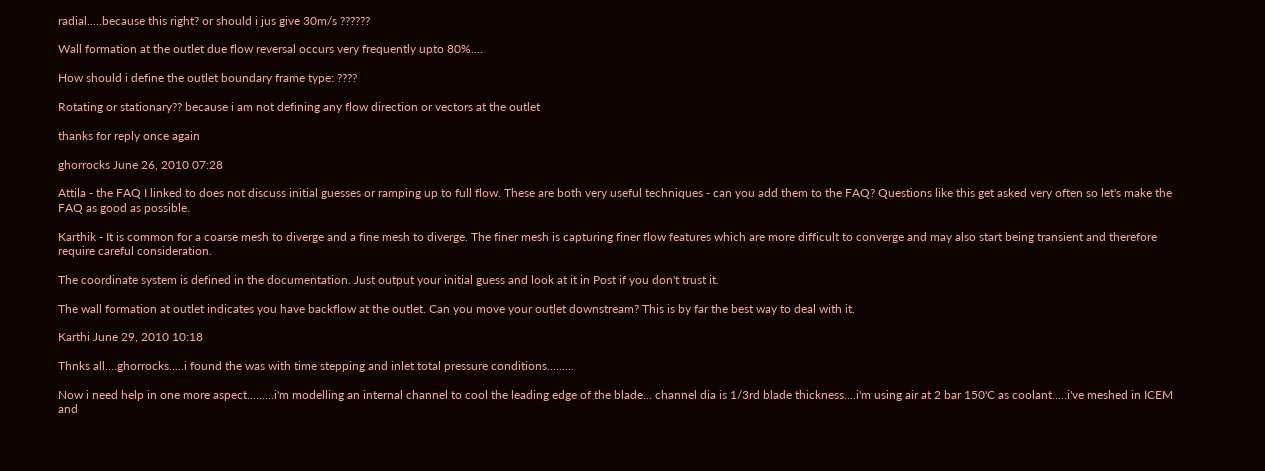radial.....because this right? or should i jus give 30m/s ??????

Wall formation at the outlet due flow reversal occurs very frequently upto 80%....

How should i define the outlet boundary frame type: ????

Rotating or stationary?? because i am not defining any flow direction or vectors at the outlet

thanks for reply once again

ghorrocks June 26, 2010 07:28

Attila - the FAQ I linked to does not discuss initial guesses or ramping up to full flow. These are both very useful techniques - can you add them to the FAQ? Questions like this get asked very often so let's make the FAQ as good as possible.

Karthik - It is common for a coarse mesh to diverge and a fine mesh to diverge. The finer mesh is capturing finer flow features which are more difficult to converge and may also start being transient and therefore require careful consideration.

The coordinate system is defined in the documentation. Just output your initial guess and look at it in Post if you don't trust it.

The wall formation at outlet indicates you have backflow at the outlet. Can you move your outlet downstream? This is by far the best way to deal with it.

Karthi June 29, 2010 10:18

Thnks all....ghorrocks.....i found the was with time stepping and inlet total pressure conditions.........

Now i need help in one more aspect.........i'm modelling an internal channel to cool the leading edge of the blade... channel dia is 1/3rd blade thickness....i'm using air at 2 bar 150'C as coolant.....i've meshed in ICEM and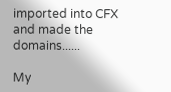imported into CFX and made the domains......

My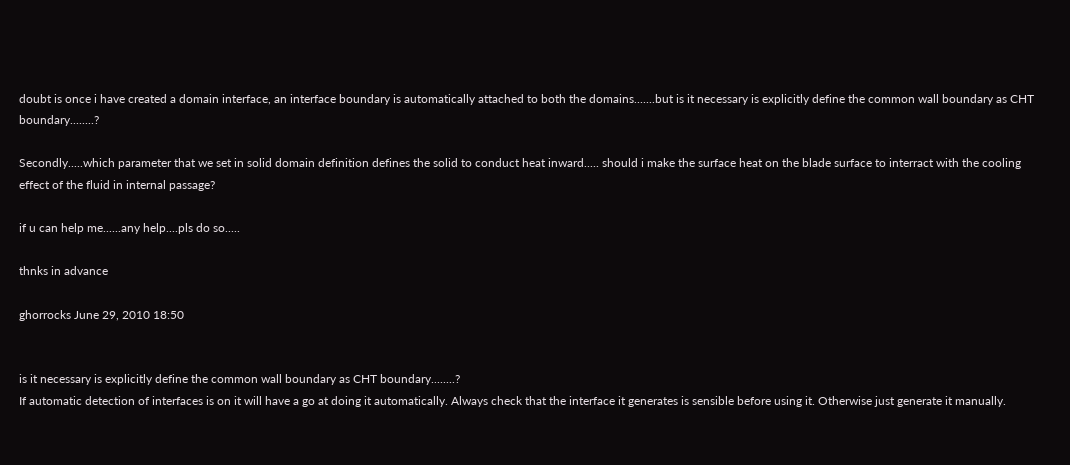doubt is once i have created a domain interface, an interface boundary is automatically attached to both the domains.......but is it necessary is explicitly define the common wall boundary as CHT boundary........?

Secondly.....which parameter that we set in solid domain definition defines the solid to conduct heat inward..... should i make the surface heat on the blade surface to interract with the cooling effect of the fluid in internal passage?

if u can help me......any help....pls do so.....

thnks in advance

ghorrocks June 29, 2010 18:50


is it necessary is explicitly define the common wall boundary as CHT boundary........?
If automatic detection of interfaces is on it will have a go at doing it automatically. Always check that the interface it generates is sensible before using it. Otherwise just generate it manually.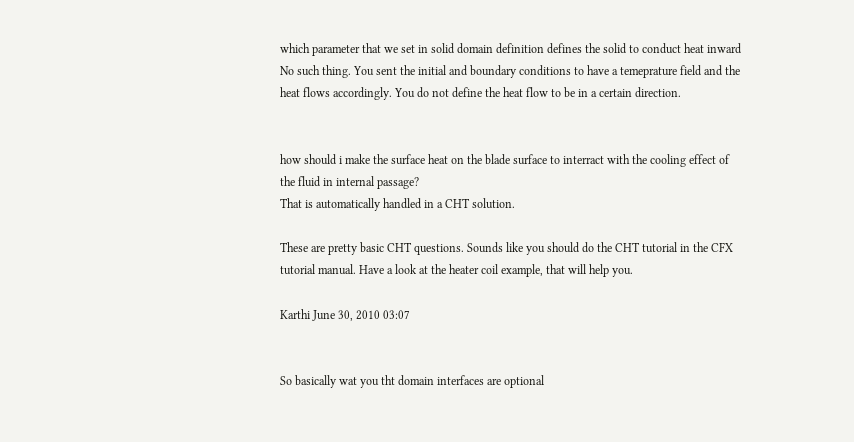which parameter that we set in solid domain definition defines the solid to conduct heat inward
No such thing. You sent the initial and boundary conditions to have a temeprature field and the heat flows accordingly. You do not define the heat flow to be in a certain direction.


how should i make the surface heat on the blade surface to interract with the cooling effect of the fluid in internal passage?
That is automatically handled in a CHT solution.

These are pretty basic CHT questions. Sounds like you should do the CHT tutorial in the CFX tutorial manual. Have a look at the heater coil example, that will help you.

Karthi June 30, 2010 03:07


So basically wat you tht domain interfaces are optional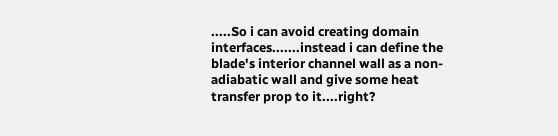.....So i can avoid creating domain interfaces.......instead i can define the blade's interior channel wall as a non-adiabatic wall and give some heat transfer prop to it....right?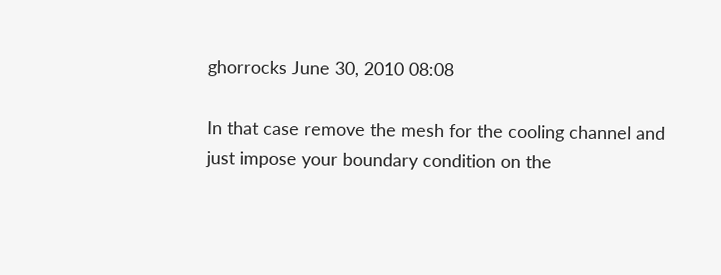ghorrocks June 30, 2010 08:08

In that case remove the mesh for the cooling channel and just impose your boundary condition on the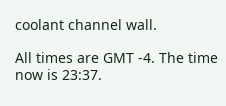coolant channel wall.

All times are GMT -4. The time now is 23:37.